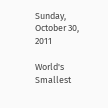Sunday, October 30, 2011

World's Smallest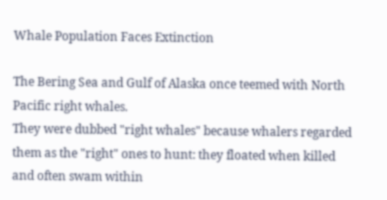Whale Population Faces Extinction

The Bering Sea and Gulf of Alaska once teemed with North Pacific right whales.
They were dubbed "right whales" because whalers regarded them as the "right" ones to hunt: they floated when killed and often swam within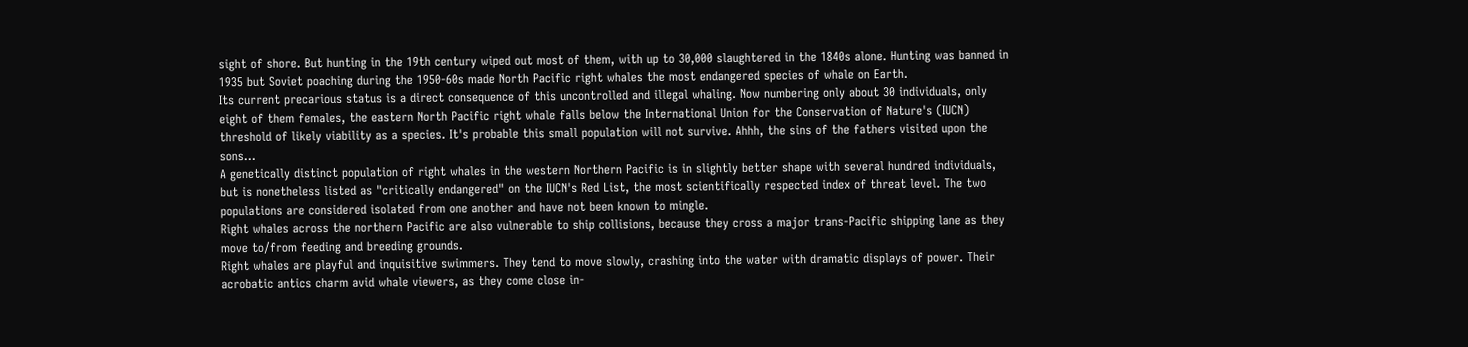sight of shore. But hunting in the 19th century wiped out most of them, with up to 30,000 slaughtered in the 1840s alone. Hunting was banned in 1935 but Soviet poaching during the 1950-60s made North Pacific right whales the most endangered species of whale on Earth.
Its current precarious status is a direct consequence of this uncontrolled and illegal whaling. Now numbering only about 30 individuals, only eight of them females, the eastern North Pacific right whale falls below the International Union for the Conservation of Nature's (IUCN) threshold of likely viability as a species. It's probable this small population will not survive. Ahhh, the sins of the fathers visited upon the sons...
A genetically distinct population of right whales in the western Northern Pacific is in slightly better shape with several hundred individuals, but is nonetheless listed as "critically endangered" on the IUCN's Red List, the most scientifically respected index of threat level. The two populations are considered isolated from one another and have not been known to mingle.
Right whales across the northern Pacific are also vulnerable to ship collisions, because they cross a major trans-Pacific shipping lane as they move to/from feeding and breeding grounds.
Right whales are playful and inquisitive swimmers. They tend to move slowly, crashing into the water with dramatic displays of power. Their acrobatic antics charm avid whale viewers, as they come close in-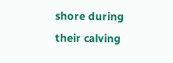shore during their calving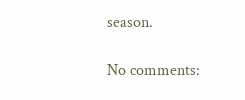season.

No comments: